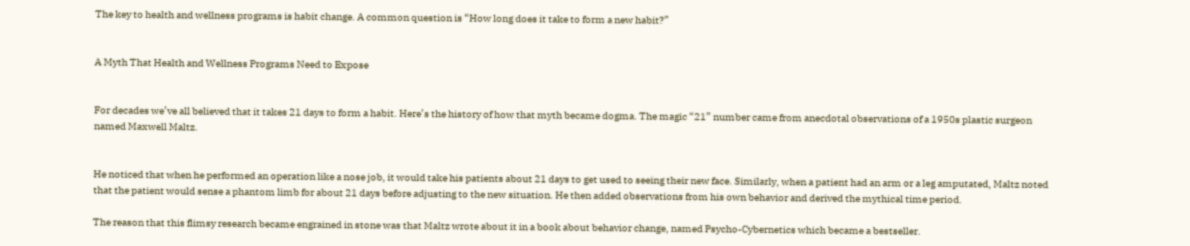The key to health and wellness programs is habit change. A common question is “How long does it take to form a new habit?”


A Myth That Health and Wellness Programs Need to Expose


For decades we’ve all believed that it takes 21 days to form a habit. Here’s the history of how that myth became dogma. The magic “21” number came from anecdotal observations of a 1950s plastic surgeon named Maxwell Maltz.


He noticed that when he performed an operation like a nose job, it would take his patients about 21 days to get used to seeing their new face. Similarly, when a patient had an arm or a leg amputated, Maltz noted that the patient would sense a phantom limb for about 21 days before adjusting to the new situation. He then added observations from his own behavior and derived the mythical time period.

The reason that this flimsy research became engrained in stone was that Maltz wrote about it in a book about behavior change, named Psycho-Cybernetics which became a bestseller.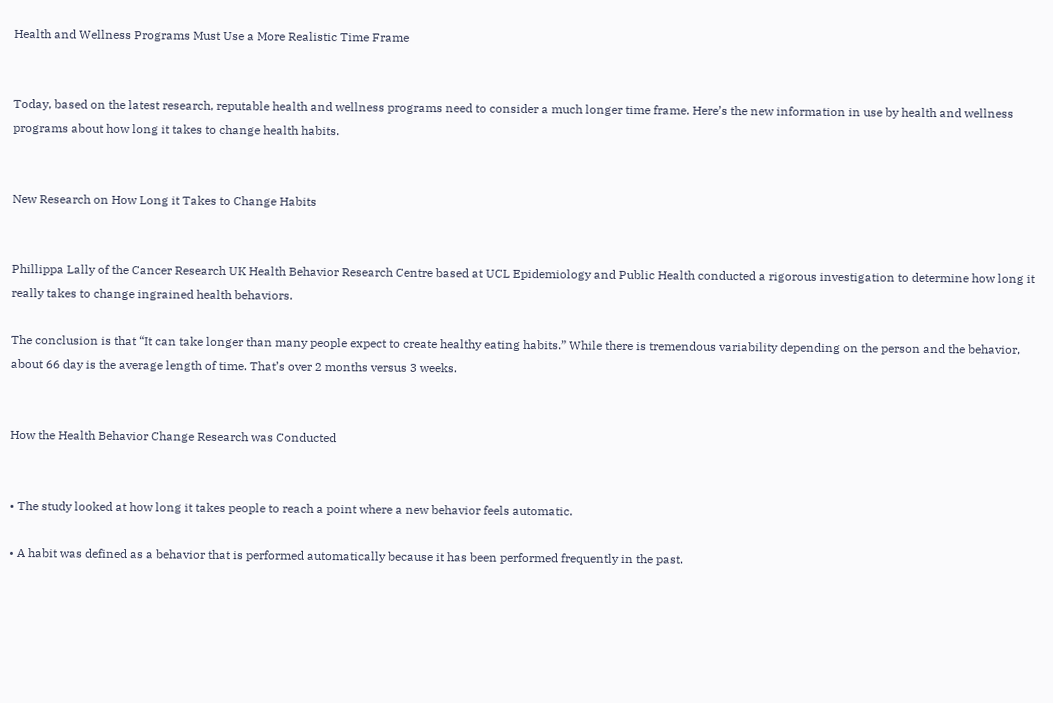Health and Wellness Programs Must Use a More Realistic Time Frame


Today, based on the latest research, reputable health and wellness programs need to consider a much longer time frame. Here’s the new information in use by health and wellness programs about how long it takes to change health habits.


New Research on How Long it Takes to Change Habits


Phillippa Lally of the Cancer Research UK Health Behavior Research Centre based at UCL Epidemiology and Public Health conducted a rigorous investigation to determine how long it really takes to change ingrained health behaviors.

The conclusion is that “It can take longer than many people expect to create healthy eating habits.” While there is tremendous variability depending on the person and the behavior, about 66 day is the average length of time. That’s over 2 months versus 3 weeks.


How the Health Behavior Change Research was Conducted


• The study looked at how long it takes people to reach a point where a new behavior feels automatic.

• A habit was defined as a behavior that is performed automatically because it has been performed frequently in the past.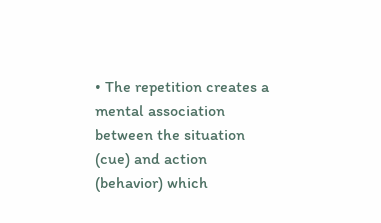• The repetition creates a mental association between the situation (cue) and action (behavior) which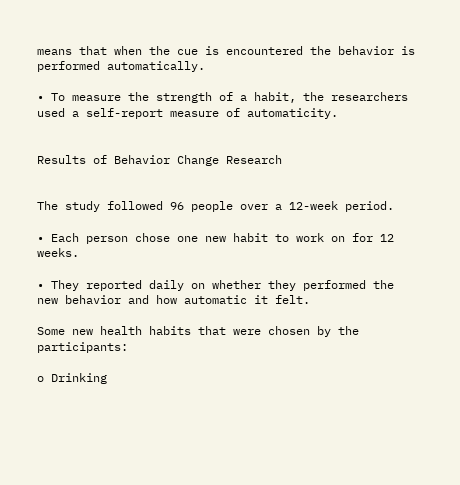means that when the cue is encountered the behavior is performed automatically.

• To measure the strength of a habit, the researchers used a self-report measure of automaticity.


Results of Behavior Change Research


The study followed 96 people over a 12-week period.

• Each person chose one new habit to work on for 12 weeks.

• They reported daily on whether they performed the new behavior and how automatic it felt.

Some new health habits that were chosen by the participants:

o Drinking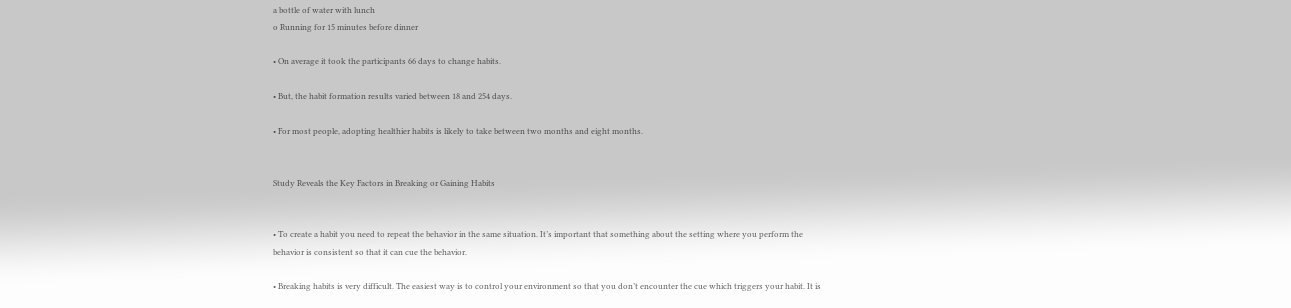a bottle of water with lunch
o Running for 15 minutes before dinner

• On average it took the participants 66 days to change habits.

• But, the habit formation results varied between 18 and 254 days.

• For most people, adopting healthier habits is likely to take between two months and eight months.


Study Reveals the Key Factors in Breaking or Gaining Habits


• To create a habit you need to repeat the behavior in the same situation. It’s important that something about the setting where you perform the behavior is consistent so that it can cue the behavior.

• Breaking habits is very difficult. The easiest way is to control your environment so that you don’t encounter the cue which triggers your habit. It is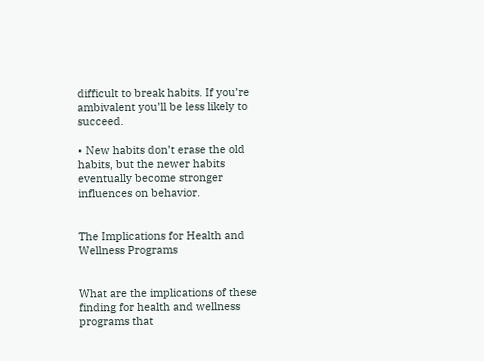difficult to break habits. If you’re ambivalent you’ll be less likely to succeed.

• New habits don’t erase the old habits, but the newer habits eventually become stronger influences on behavior.


The Implications for Health and Wellness Programs


What are the implications of these finding for health and wellness programs that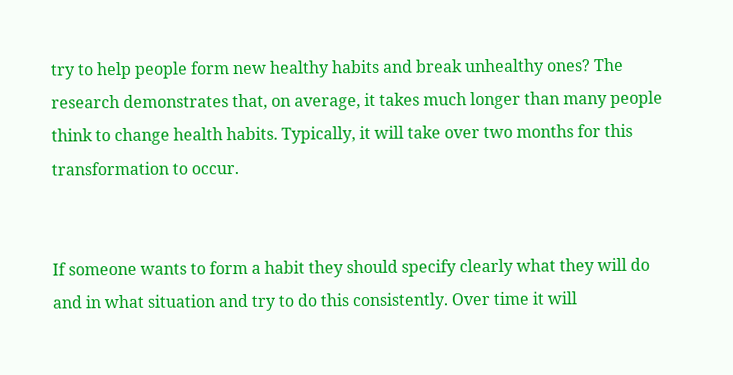try to help people form new healthy habits and break unhealthy ones? The research demonstrates that, on average, it takes much longer than many people think to change health habits. Typically, it will take over two months for this transformation to occur.


If someone wants to form a habit they should specify clearly what they will do and in what situation and try to do this consistently. Over time it will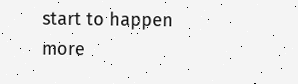start to happen more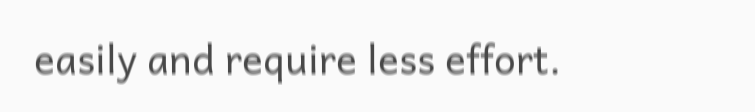easily and require less effort.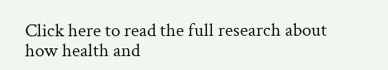Click here to read the full research about how health and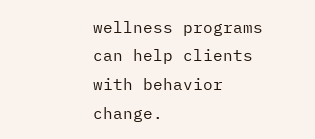wellness programs can help clients with behavior change.